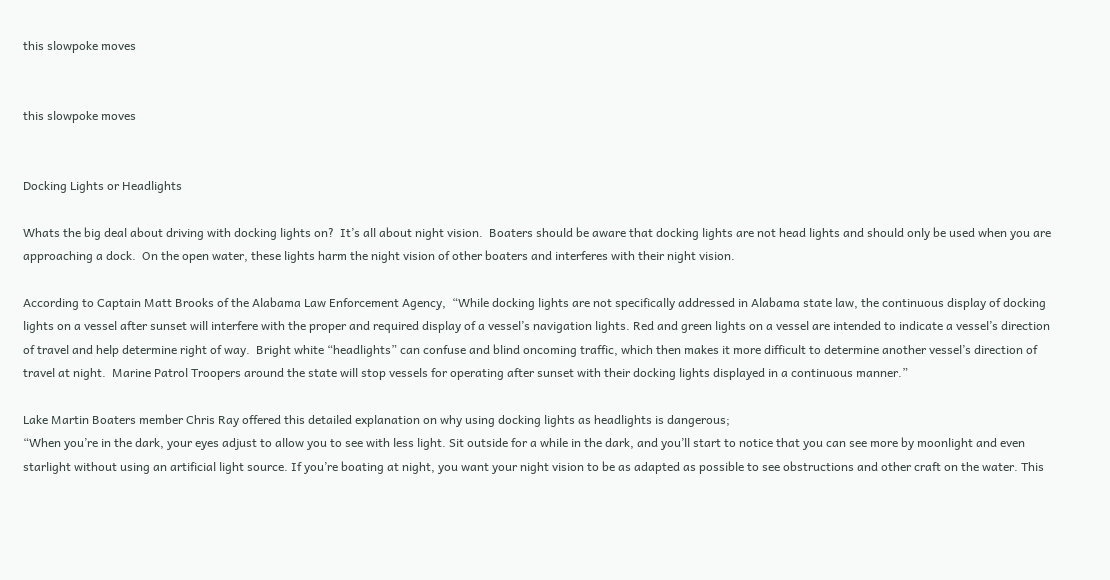this slowpoke moves


this slowpoke moves


Docking Lights or Headlights

Whats the big deal about driving with docking lights on?  It’s all about night vision.  Boaters should be aware that docking lights are not head lights and should only be used when you are approaching a dock.  On the open water, these lights harm the night vision of other boaters and interferes with their night vision.

According to Captain Matt Brooks of the Alabama Law Enforcement Agency,  “While docking lights are not specifically addressed in Alabama state law, the continuous display of docking lights on a vessel after sunset will interfere with the proper and required display of a vessel’s navigation lights. Red and green lights on a vessel are intended to indicate a vessel’s direction of travel and help determine right of way.  Bright white “headlights” can confuse and blind oncoming traffic, which then makes it more difficult to determine another vessel’s direction of travel at night.  Marine Patrol Troopers around the state will stop vessels for operating after sunset with their docking lights displayed in a continuous manner.”

Lake Martin Boaters member Chris Ray offered this detailed explanation on why using docking lights as headlights is dangerous;
“When you’re in the dark, your eyes adjust to allow you to see with less light. Sit outside for a while in the dark, and you’ll start to notice that you can see more by moonlight and even starlight without using an artificial light source. If you’re boating at night, you want your night vision to be as adapted as possible to see obstructions and other craft on the water. This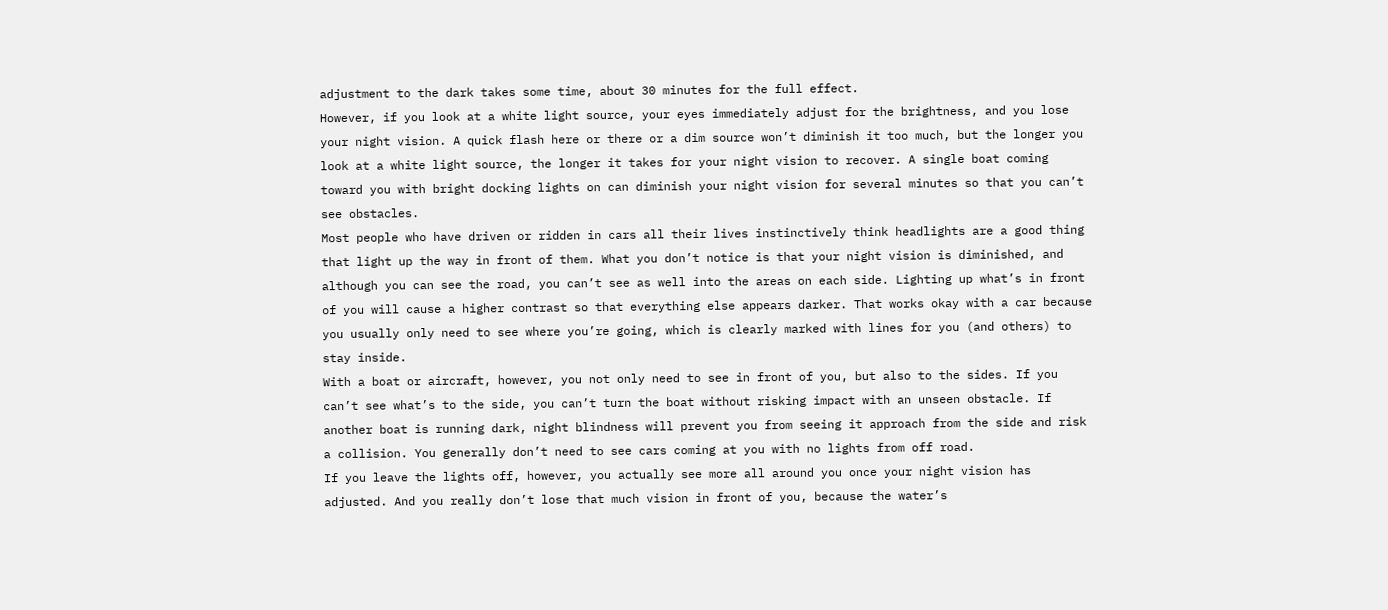adjustment to the dark takes some time, about 30 minutes for the full effect.
However, if you look at a white light source, your eyes immediately adjust for the brightness, and you lose your night vision. A quick flash here or there or a dim source won’t diminish it too much, but the longer you look at a white light source, the longer it takes for your night vision to recover. A single boat coming toward you with bright docking lights on can diminish your night vision for several minutes so that you can’t see obstacles.
Most people who have driven or ridden in cars all their lives instinctively think headlights are a good thing that light up the way in front of them. What you don’t notice is that your night vision is diminished, and although you can see the road, you can’t see as well into the areas on each side. Lighting up what’s in front of you will cause a higher contrast so that everything else appears darker. That works okay with a car because you usually only need to see where you’re going, which is clearly marked with lines for you (and others) to stay inside.
With a boat or aircraft, however, you not only need to see in front of you, but also to the sides. If you can’t see what’s to the side, you can’t turn the boat without risking impact with an unseen obstacle. If another boat is running dark, night blindness will prevent you from seeing it approach from the side and risk a collision. You generally don’t need to see cars coming at you with no lights from off road.
If you leave the lights off, however, you actually see more all around you once your night vision has adjusted. And you really don’t lose that much vision in front of you, because the water’s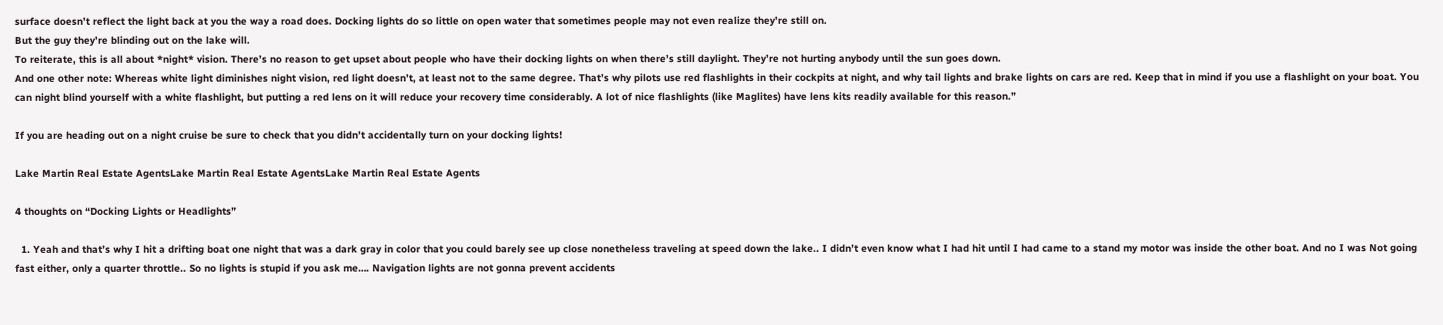surface doesn’t reflect the light back at you the way a road does. Docking lights do so little on open water that sometimes people may not even realize they’re still on.
But the guy they’re blinding out on the lake will.
To reiterate, this is all about *night* vision. There’s no reason to get upset about people who have their docking lights on when there’s still daylight. They’re not hurting anybody until the sun goes down.
And one other note: Whereas white light diminishes night vision, red light doesn’t, at least not to the same degree. That’s why pilots use red flashlights in their cockpits at night, and why tail lights and brake lights on cars are red. Keep that in mind if you use a flashlight on your boat. You can night blind yourself with a white flashlight, but putting a red lens on it will reduce your recovery time considerably. A lot of nice flashlights (like Maglites) have lens kits readily available for this reason.”

If you are heading out on a night cruise be sure to check that you didn’t accidentally turn on your docking lights!

Lake Martin Real Estate AgentsLake Martin Real Estate AgentsLake Martin Real Estate Agents

4 thoughts on “Docking Lights or Headlights”

  1. Yeah and that’s why I hit a drifting boat one night that was a dark gray in color that you could barely see up close nonetheless traveling at speed down the lake.. I didn’t even know what I had hit until I had came to a stand my motor was inside the other boat. And no I was Not going fast either, only a quarter throttle.. So no lights is stupid if you ask me…. Navigation lights are not gonna prevent accidents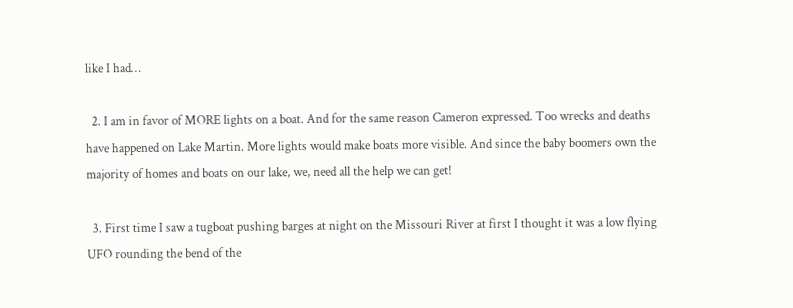like I had…

  2. I am in favor of MORE lights on a boat. And for the same reason Cameron expressed. Too wrecks and deaths have happened on Lake Martin. More lights would make boats more visible. And since the baby boomers own the majority of homes and boats on our lake, we, need all the help we can get!

  3. First time I saw a tugboat pushing barges at night on the Missouri River at first I thought it was a low flying UFO rounding the bend of the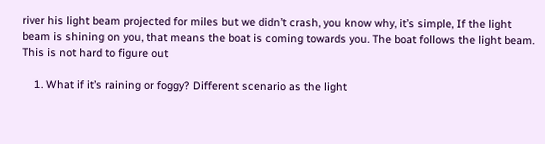river his light beam projected for miles but we didn’t crash, you know why, it’s simple, If the light beam is shining on you, that means the boat is coming towards you. The boat follows the light beam. This is not hard to figure out

    1. What if it’s raining or foggy? Different scenario as the light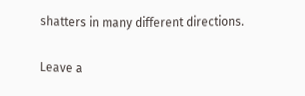shatters in many different directions.

Leave a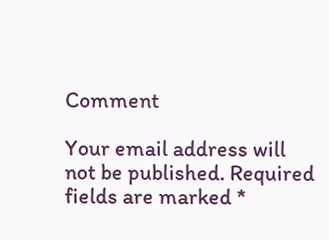Comment

Your email address will not be published. Required fields are marked *